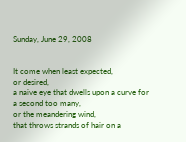Sunday, June 29, 2008


It come when least expected,
or desired,
a naive eye that dwells upon a curve for a second too many,
or the meandering wind,
that throws strands of hair on a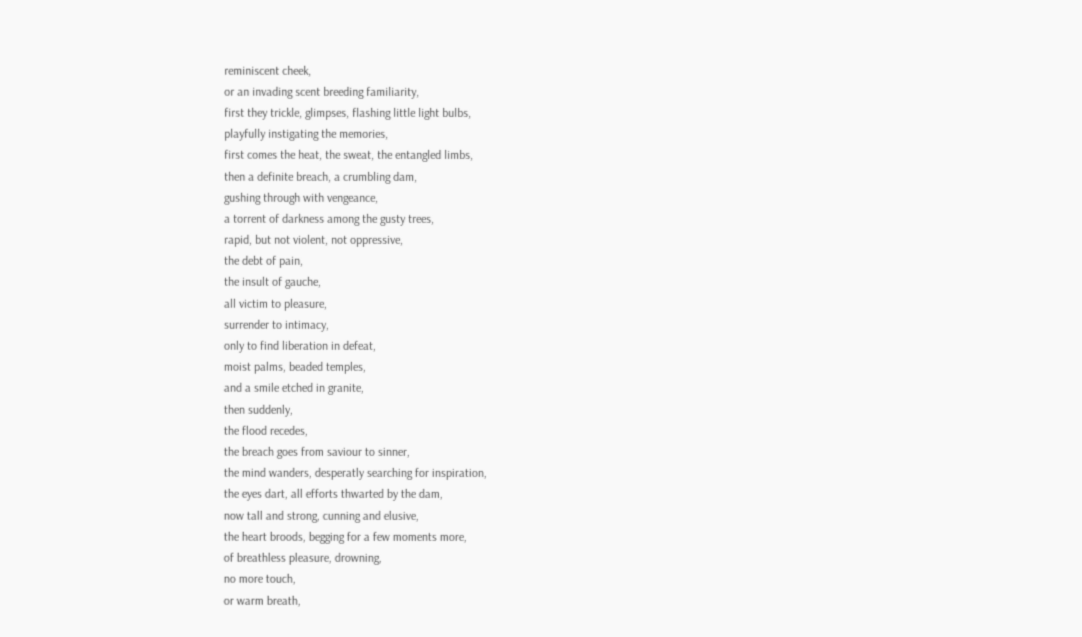reminiscent cheek,
or an invading scent breeding familiarity,
first they trickle, glimpses, flashing little light bulbs,
playfully instigating the memories,
first comes the heat, the sweat, the entangled limbs,
then a definite breach, a crumbling dam,
gushing through with vengeance,
a torrent of darkness among the gusty trees,
rapid, but not violent, not oppressive,
the debt of pain,
the insult of gauche,
all victim to pleasure,
surrender to intimacy,
only to find liberation in defeat,
moist palms, beaded temples,
and a smile etched in granite,
then suddenly,
the flood recedes,
the breach goes from saviour to sinner,
the mind wanders, desperatly searching for inspiration,
the eyes dart, all efforts thwarted by the dam,
now tall and strong, cunning and elusive,
the heart broods, begging for a few moments more,
of breathless pleasure, drowning,
no more touch,
or warm breath,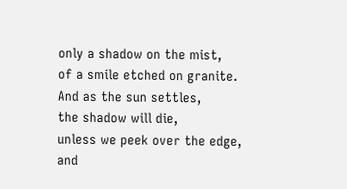only a shadow on the mist,
of a smile etched on granite.
And as the sun settles,
the shadow will die,
unless we peek over the edge,
and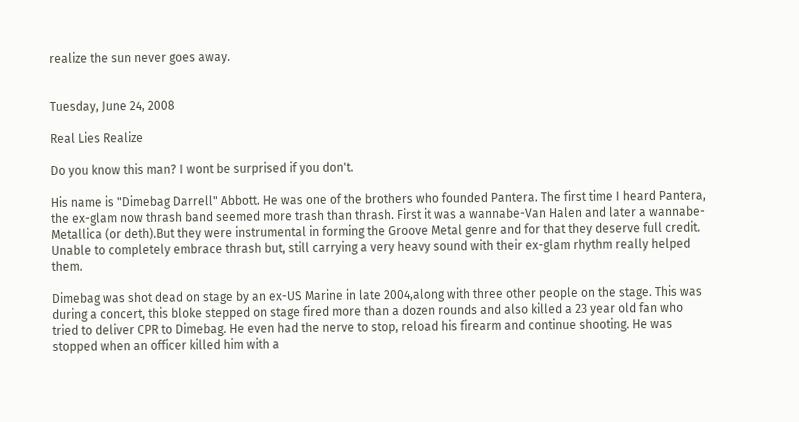realize the sun never goes away.


Tuesday, June 24, 2008

Real Lies Realize

Do you know this man? I wont be surprised if you don't.

His name is "Dimebag Darrell" Abbott. He was one of the brothers who founded Pantera. The first time I heard Pantera, the ex-glam now thrash band seemed more trash than thrash. First it was a wannabe-Van Halen and later a wannabe-Metallica (or deth).But they were instrumental in forming the Groove Metal genre and for that they deserve full credit. Unable to completely embrace thrash but, still carrying a very heavy sound with their ex-glam rhythm really helped them.

Dimebag was shot dead on stage by an ex-US Marine in late 2004,along with three other people on the stage. This was during a concert, this bloke stepped on stage fired more than a dozen rounds and also killed a 23 year old fan who tried to deliver CPR to Dimebag. He even had the nerve to stop, reload his firearm and continue shooting. He was stopped when an officer killed him with a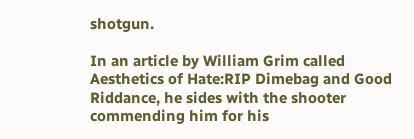shotgun.

In an article by William Grim called Aesthetics of Hate:RIP Dimebag and Good Riddance, he sides with the shooter commending him for his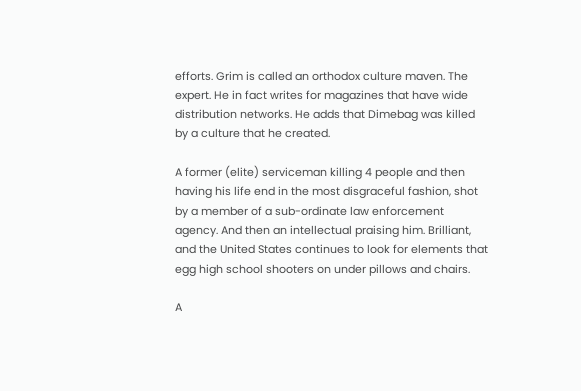efforts. Grim is called an orthodox culture maven. The expert. He in fact writes for magazines that have wide distribution networks. He adds that Dimebag was killed by a culture that he created.

A former (elite) serviceman killing 4 people and then having his life end in the most disgraceful fashion, shot by a member of a sub-ordinate law enforcement agency. And then an intellectual praising him. Brilliant, and the United States continues to look for elements that egg high school shooters on under pillows and chairs.

A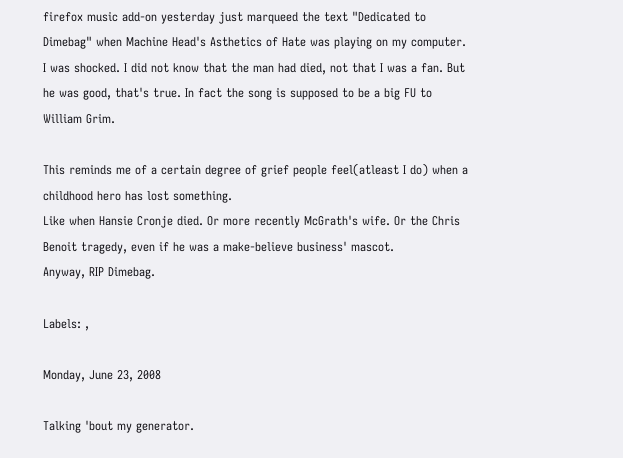firefox music add-on yesterday just marqueed the text "Dedicated to Dimebag" when Machine Head's Asthetics of Hate was playing on my computer. I was shocked. I did not know that the man had died, not that I was a fan. But he was good, that's true. In fact the song is supposed to be a big FU to William Grim.

This reminds me of a certain degree of grief people feel(atleast I do) when a childhood hero has lost something.
Like when Hansie Cronje died. Or more recently McGrath's wife. Or the Chris Benoit tragedy, even if he was a make-believe business' mascot.
Anyway, RIP Dimebag.

Labels: ,

Monday, June 23, 2008

Talking 'bout my generator.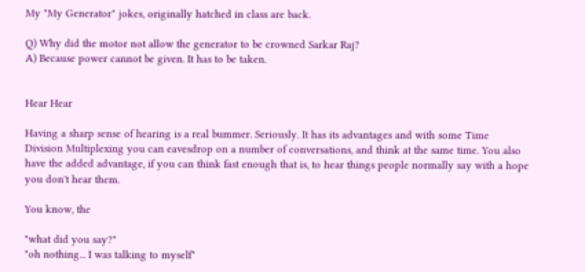My "My Generator" jokes, originally hatched in class are back.

Q) Why did the motor not allow the generator to be crowned Sarkar Raj?
A) Because power cannot be given. It has to be taken.


Hear Hear

Having a sharp sense of hearing is a real bummer. Seriously. It has its advantages and with some Time Division Multiplexing you can eavesdrop on a number of conversations, and think at the same time. You also have the added advantage, if you can think fast enough that is, to hear things people normally say with a hope you don't hear them.

You know, the

"what did you say?"
"oh nothing... I was talking to myself"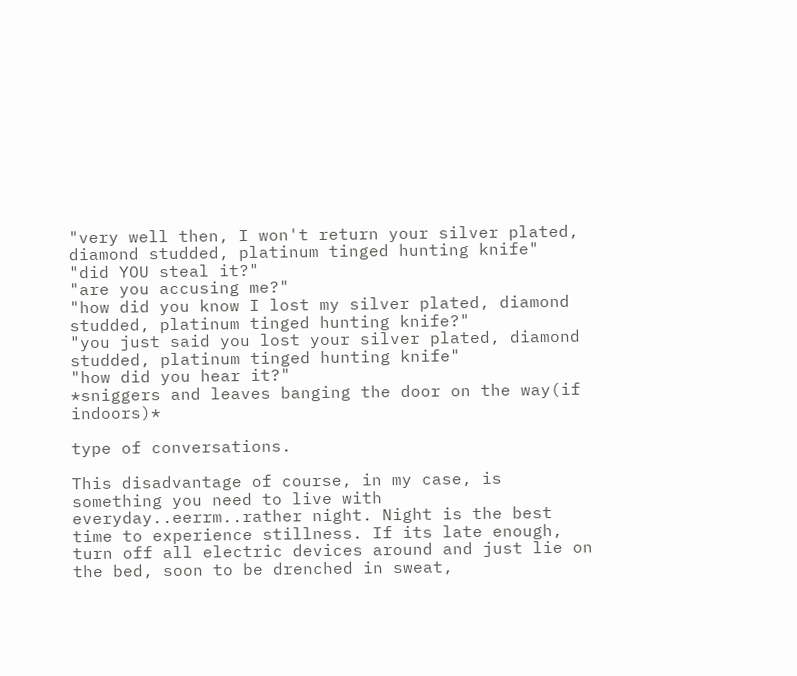"very well then, I won't return your silver plated, diamond studded, platinum tinged hunting knife"
"did YOU steal it?"
"are you accusing me?"
"how did you know I lost my silver plated, diamond studded, platinum tinged hunting knife?"
"you just said you lost your silver plated, diamond studded, platinum tinged hunting knife"
"how did you hear it?"
*sniggers and leaves banging the door on the way(if indoors)*

type of conversations.

This disadvantage of course, in my case, is something you need to live with everyday..eerrm..rather night. Night is the best time to experience stillness. If its late enough, turn off all electric devices around and just lie on the bed, soon to be drenched in sweat,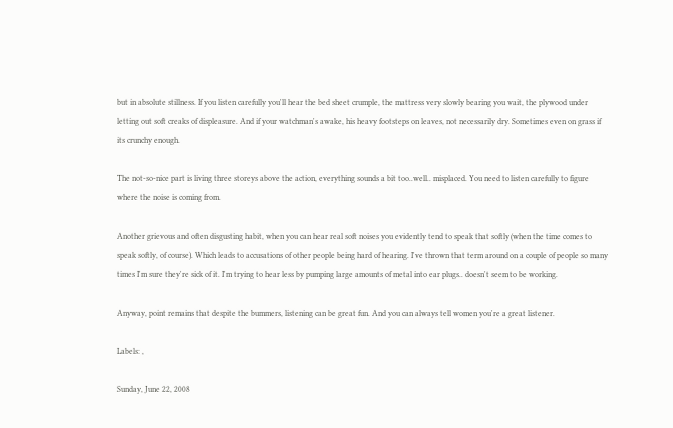but in absolute stillness. If you listen carefully you'll hear the bed sheet crumple, the mattress very slowly bearing you wait, the plywood under letting out soft creaks of displeasure. And if your watchman's awake, his heavy footsteps on leaves, not necessarily dry. Sometimes even on grass if its crunchy enough.

The not-so-nice part is living three storeys above the action, everything sounds a bit too..well.. misplaced. You need to listen carefully to figure where the noise is coming from.

Another grievous and often disgusting habit, when you can hear real soft noises you evidently tend to speak that softly (when the time comes to speak softly, of course). Which leads to accusations of other people being hard of hearing. I've thrown that term around on a couple of people so many times I'm sure they're sick of it. I'm trying to hear less by pumping large amounts of metal into ear plugs.. doesn't seem to be working.

Anyway, point remains that despite the bummers, listening can be great fun. And you can always tell women you're a great listener.

Labels: ,

Sunday, June 22, 2008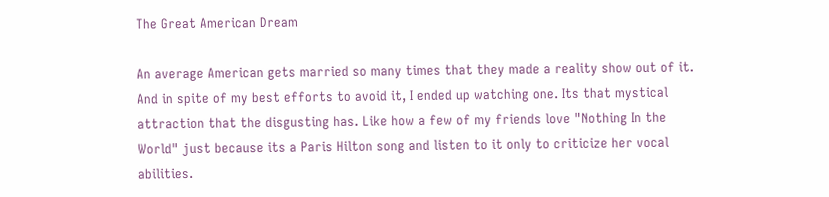The Great American Dream

An average American gets married so many times that they made a reality show out of it. And in spite of my best efforts to avoid it, I ended up watching one. Its that mystical attraction that the disgusting has. Like how a few of my friends love "Nothing In the World" just because its a Paris Hilton song and listen to it only to criticize her vocal abilities.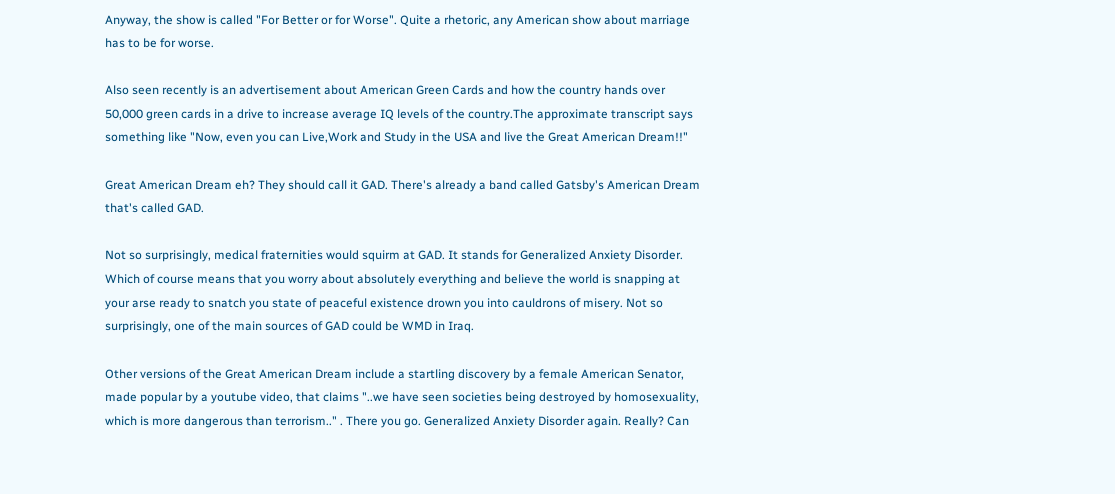Anyway, the show is called "For Better or for Worse". Quite a rhetoric, any American show about marriage has to be for worse.

Also seen recently is an advertisement about American Green Cards and how the country hands over 50,000 green cards in a drive to increase average IQ levels of the country.The approximate transcript says something like "Now, even you can Live,Work and Study in the USA and live the Great American Dream!!"

Great American Dream eh? They should call it GAD. There's already a band called Gatsby's American Dream that's called GAD.

Not so surprisingly, medical fraternities would squirm at GAD. It stands for Generalized Anxiety Disorder. Which of course means that you worry about absolutely everything and believe the world is snapping at your arse ready to snatch you state of peaceful existence drown you into cauldrons of misery. Not so surprisingly, one of the main sources of GAD could be WMD in Iraq.

Other versions of the Great American Dream include a startling discovery by a female American Senator, made popular by a youtube video, that claims "..we have seen societies being destroyed by homosexuality, which is more dangerous than terrorism.." . There you go. Generalized Anxiety Disorder again. Really? Can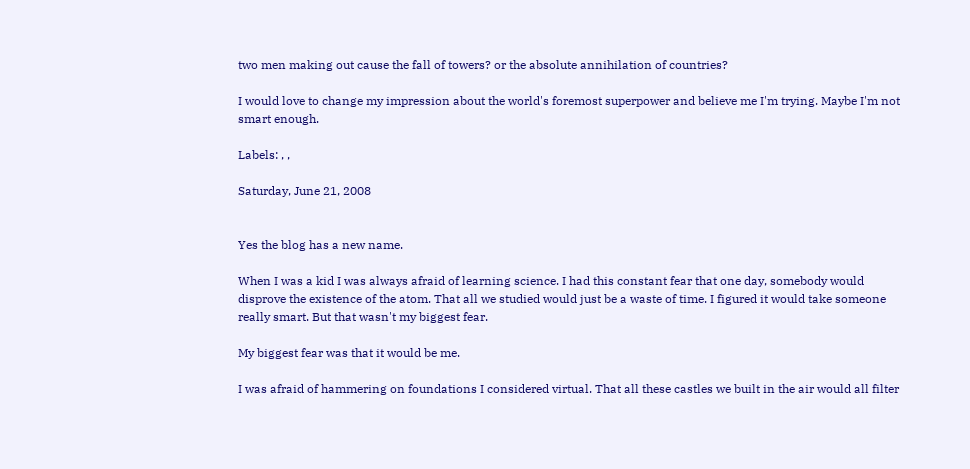two men making out cause the fall of towers? or the absolute annihilation of countries?

I would love to change my impression about the world's foremost superpower and believe me I'm trying. Maybe I'm not smart enough.

Labels: , ,

Saturday, June 21, 2008


Yes the blog has a new name.

When I was a kid I was always afraid of learning science. I had this constant fear that one day, somebody would disprove the existence of the atom. That all we studied would just be a waste of time. I figured it would take someone really smart. But that wasn't my biggest fear.

My biggest fear was that it would be me.

I was afraid of hammering on foundations I considered virtual. That all these castles we built in the air would all filter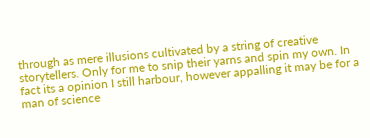through as mere illusions cultivated by a string of creative storytellers. Only for me to snip their yarns and spin my own. In fact its a opinion I still harbour, however appalling it may be for a man of science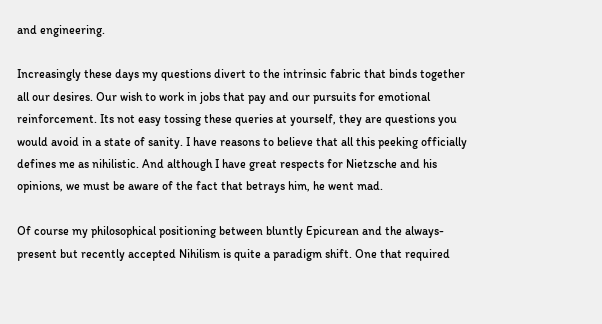and engineering.

Increasingly these days my questions divert to the intrinsic fabric that binds together all our desires. Our wish to work in jobs that pay and our pursuits for emotional reinforcement. Its not easy tossing these queries at yourself, they are questions you would avoid in a state of sanity. I have reasons to believe that all this peeking officially defines me as nihilistic. And although I have great respects for Nietzsche and his opinions, we must be aware of the fact that betrays him, he went mad.

Of course my philosophical positioning between bluntly Epicurean and the always-present but recently accepted Nihilism is quite a paradigm shift. One that required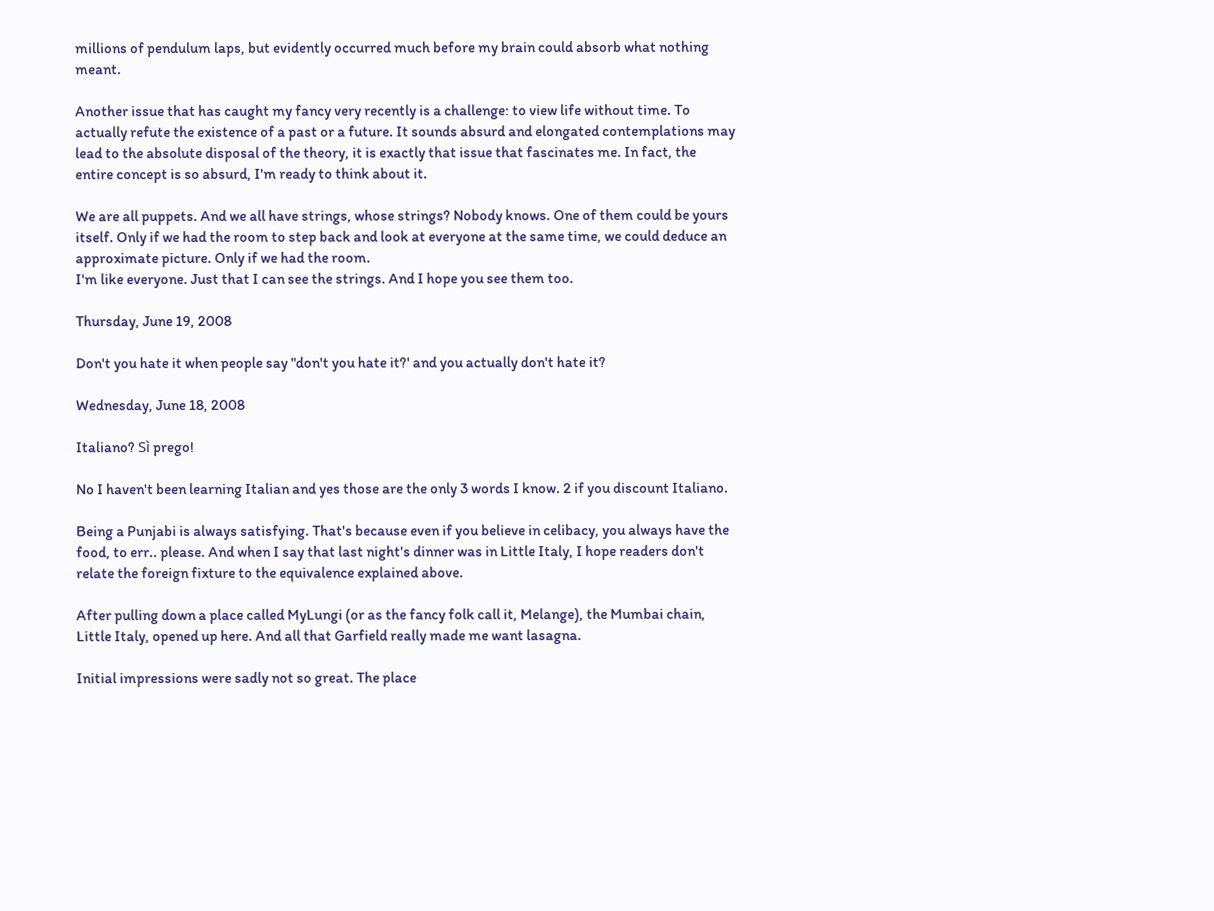millions of pendulum laps, but evidently occurred much before my brain could absorb what nothing meant.

Another issue that has caught my fancy very recently is a challenge: to view life without time. To actually refute the existence of a past or a future. It sounds absurd and elongated contemplations may lead to the absolute disposal of the theory, it is exactly that issue that fascinates me. In fact, the entire concept is so absurd, I'm ready to think about it.

We are all puppets. And we all have strings, whose strings? Nobody knows. One of them could be yours itself. Only if we had the room to step back and look at everyone at the same time, we could deduce an approximate picture. Only if we had the room.
I'm like everyone. Just that I can see the strings. And I hope you see them too.

Thursday, June 19, 2008

Don't you hate it when people say "don't you hate it?' and you actually don't hate it?

Wednesday, June 18, 2008

Italiano? Sì prego!

No I haven't been learning Italian and yes those are the only 3 words I know. 2 if you discount Italiano.

Being a Punjabi is always satisfying. That's because even if you believe in celibacy, you always have the food, to err.. please. And when I say that last night's dinner was in Little Italy, I hope readers don't relate the foreign fixture to the equivalence explained above.

After pulling down a place called MyLungi (or as the fancy folk call it, Melange), the Mumbai chain, Little Italy, opened up here. And all that Garfield really made me want lasagna.

Initial impressions were sadly not so great. The place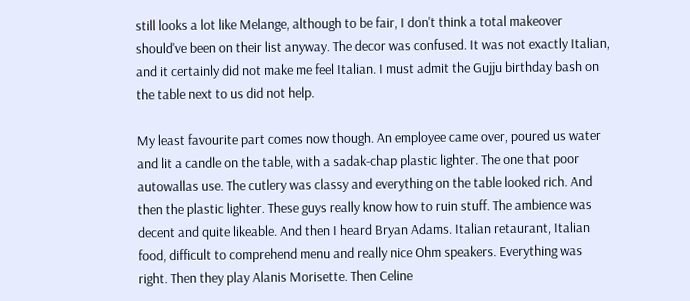still looks a lot like Melange, although to be fair, I don't think a total makeover should've been on their list anyway. The decor was confused. It was not exactly Italian, and it certainly did not make me feel Italian. I must admit the Gujju birthday bash on the table next to us did not help.

My least favourite part comes now though. An employee came over, poured us water and lit a candle on the table, with a sadak-chap plastic lighter. The one that poor autowallas use. The cutlery was classy and everything on the table looked rich. And then the plastic lighter. These guys really know how to ruin stuff. The ambience was decent and quite likeable. And then I heard Bryan Adams. Italian retaurant, Italian food, difficult to comprehend menu and really nice Ohm speakers. Everything was right. Then they play Alanis Morisette. Then Celine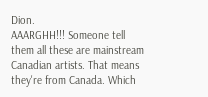Dion.
AAARGHH!!! Someone tell them all these are mainstream Canadian artists. That means they're from Canada. Which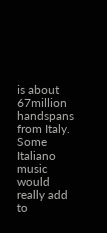is about 67million handspans from Italy. Some Italiano music would really add to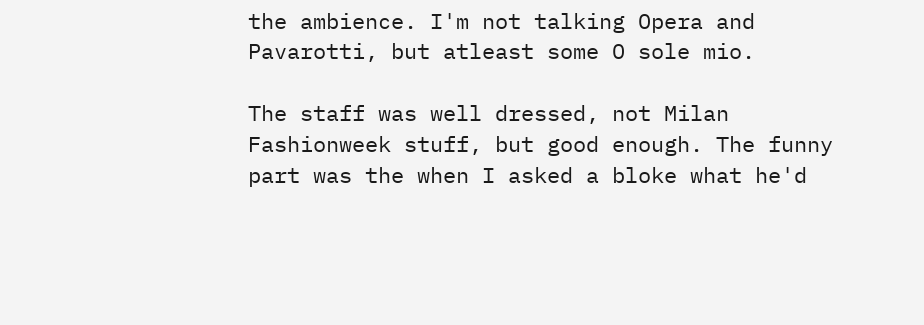the ambience. I'm not talking Opera and Pavarotti, but atleast some O sole mio.

The staff was well dressed, not Milan Fashionweek stuff, but good enough. The funny part was the when I asked a bloke what he'd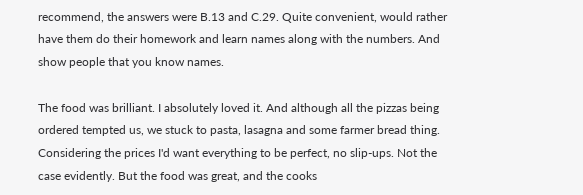recommend, the answers were B.13 and C.29. Quite convenient, would rather have them do their homework and learn names along with the numbers. And show people that you know names.

The food was brilliant. I absolutely loved it. And although all the pizzas being ordered tempted us, we stuck to pasta, lasagna and some farmer bread thing. Considering the prices I'd want everything to be perfect, no slip-ups. Not the case evidently. But the food was great, and the cooks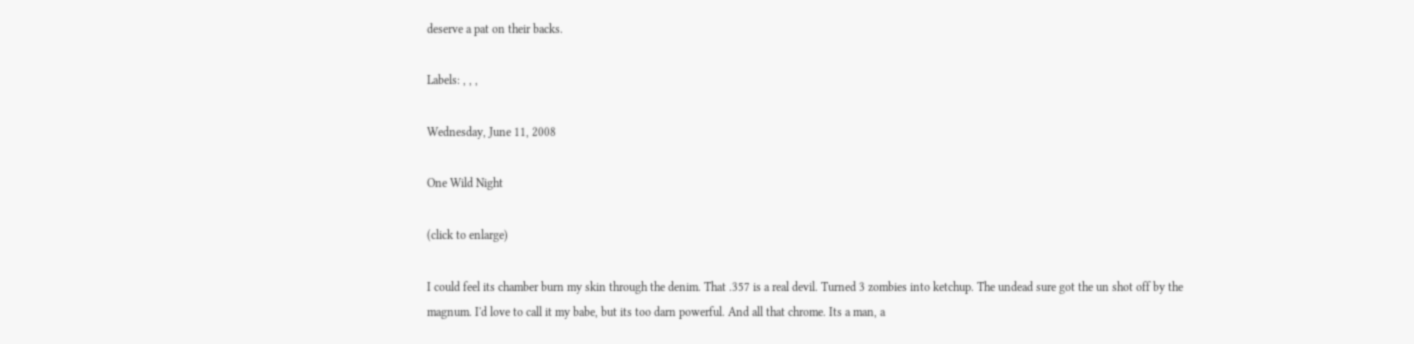deserve a pat on their backs.

Labels: , , ,

Wednesday, June 11, 2008

One Wild Night

(click to enlarge)

I could feel its chamber burn my skin through the denim. That .357 is a real devil. Turned 3 zombies into ketchup. The undead sure got the un shot off by the magnum. I'd love to call it my babe, but its too darn powerful. And all that chrome. Its a man, a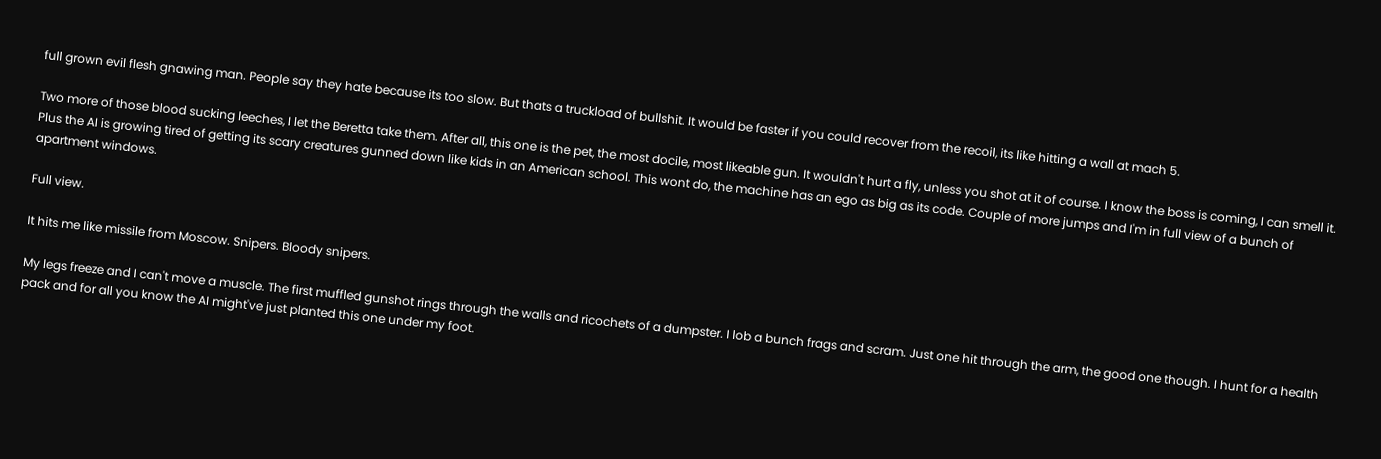full grown evil flesh gnawing man. People say they hate because its too slow. But thats a truckload of bullshit. It would be faster if you could recover from the recoil, its like hitting a wall at mach 5.

Two more of those blood sucking leeches, I let the Beretta take them. After all, this one is the pet, the most docile, most likeable gun. It wouldn't hurt a fly, unless you shot at it of course. I know the boss is coming, I can smell it. Plus the AI is growing tired of getting its scary creatures gunned down like kids in an American school. This wont do, the machine has an ego as big as its code. Couple of more jumps and I'm in full view of a bunch of apartment windows.

Full view.

It hits me like missile from Moscow. Snipers. Bloody snipers.

My legs freeze and I can't move a muscle. The first muffled gunshot rings through the walls and ricochets of a dumpster. I lob a bunch frags and scram. Just one hit through the arm, the good one though. I hunt for a health pack and for all you know the AI might've just planted this one under my foot.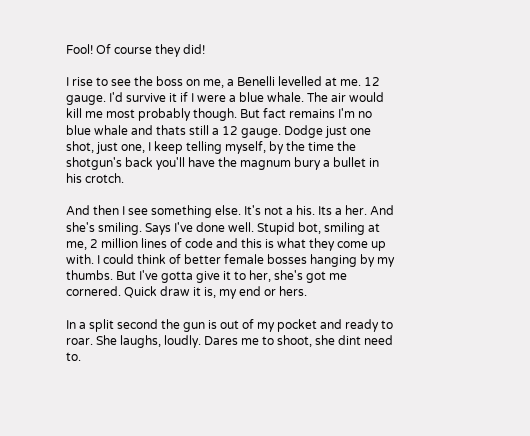Fool! Of course they did!

I rise to see the boss on me, a Benelli levelled at me. 12 gauge. I'd survive it if I were a blue whale. The air would kill me most probably though. But fact remains I'm no blue whale and thats still a 12 gauge. Dodge just one shot, just one, I keep telling myself, by the time the shotgun's back you'll have the magnum bury a bullet in his crotch.

And then I see something else. It's not a his. Its a her. And she's smiling. Says I've done well. Stupid bot, smiling at me, 2 million lines of code and this is what they come up with. I could think of better female bosses hanging by my thumbs. But I've gotta give it to her, she's got me cornered. Quick draw it is, my end or hers.

In a split second the gun is out of my pocket and ready to roar. She laughs, loudly. Dares me to shoot, she dint need to.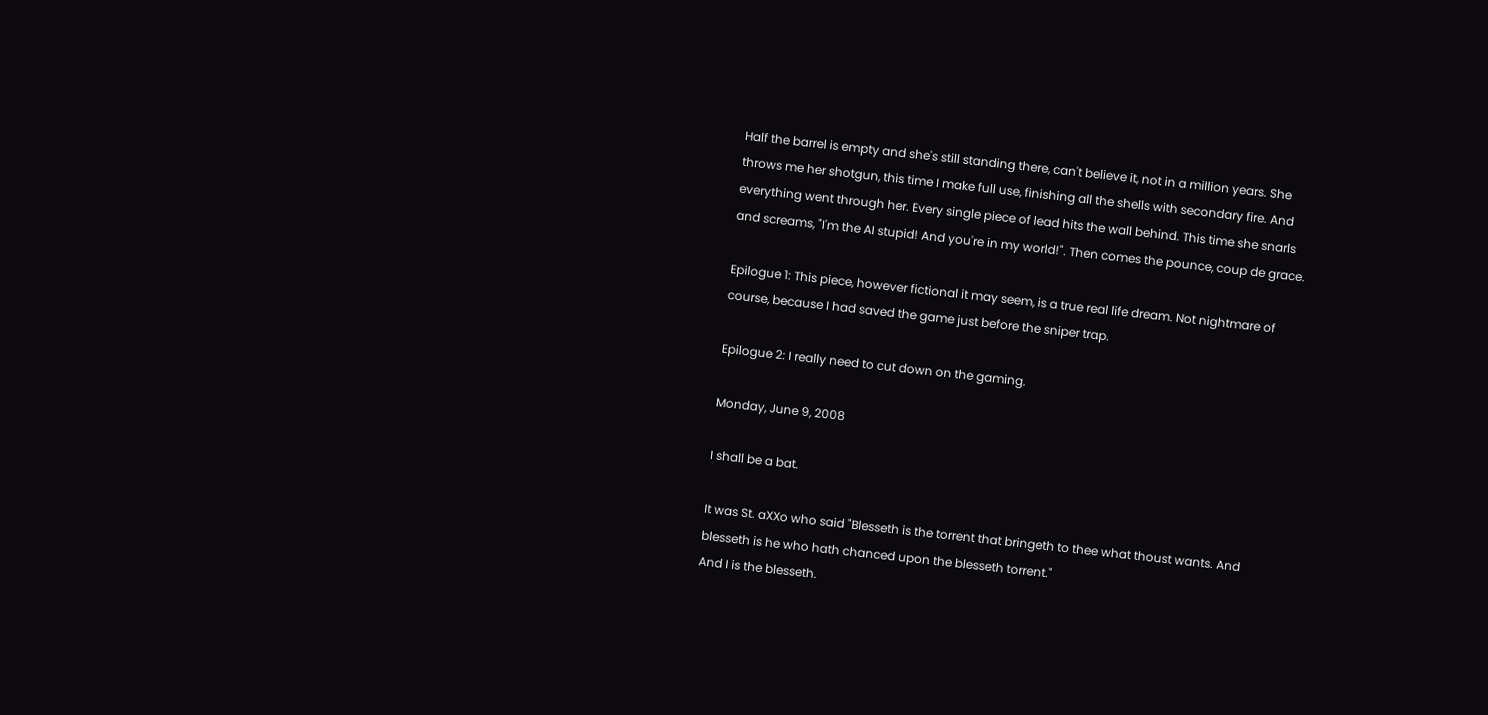Half the barrel is empty and she's still standing there, can't believe it, not in a million years. She throws me her shotgun, this time I make full use, finishing all the shells with secondary fire. And everything went through her. Every single piece of lead hits the wall behind. This time she snarls and screams, "I'm the AI stupid! And you're in my world!". Then comes the pounce, coup de grace.

Epilogue 1: This piece, however fictional it may seem, is a true real life dream. Not nightmare of course, because I had saved the game just before the sniper trap.

Epilogue 2: I really need to cut down on the gaming.

Monday, June 9, 2008

I shall be a bat.

It was St. aXXo who said "Blesseth is the torrent that bringeth to thee what thoust wants. And blesseth is he who hath chanced upon the blesseth torrent."
And I is the blesseth.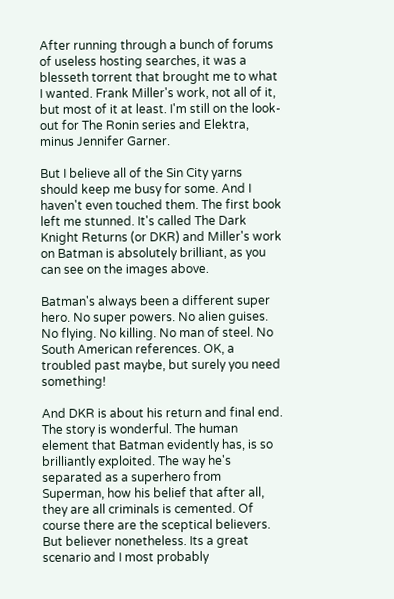After running through a bunch of forums of useless hosting searches, it was a blesseth torrent that brought me to what I wanted. Frank Miller's work, not all of it, but most of it at least. I'm still on the look-out for The Ronin series and Elektra, minus Jennifer Garner.

But I believe all of the Sin City yarns should keep me busy for some. And I haven't even touched them. The first book left me stunned. It's called The Dark Knight Returns (or DKR) and Miller's work on Batman is absolutely brilliant, as you can see on the images above.

Batman's always been a different super hero. No super powers. No alien guises. No flying. No killing. No man of steel. No South American references. OK, a troubled past maybe, but surely you need something!

And DKR is about his return and final end. The story is wonderful. The human element that Batman evidently has, is so brilliantly exploited. The way he's separated as a superhero from Superman, how his belief that after all, they are all criminals is cemented. Of course there are the sceptical believers. But believer nonetheless. Its a great scenario and I most probably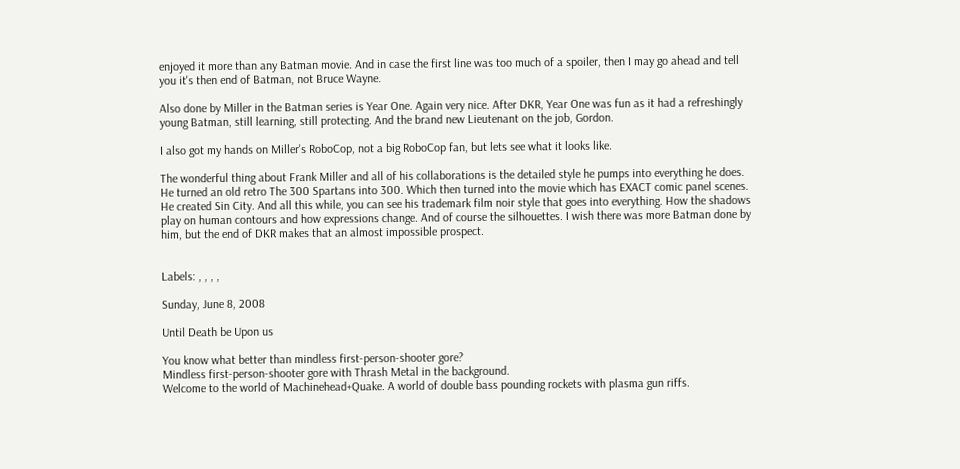enjoyed it more than any Batman movie. And in case the first line was too much of a spoiler, then I may go ahead and tell you it's then end of Batman, not Bruce Wayne.

Also done by Miller in the Batman series is Year One. Again very nice. After DKR, Year One was fun as it had a refreshingly young Batman, still learning, still protecting. And the brand new Lieutenant on the job, Gordon.

I also got my hands on Miller's RoboCop, not a big RoboCop fan, but lets see what it looks like.

The wonderful thing about Frank Miller and all of his collaborations is the detailed style he pumps into everything he does. He turned an old retro The 300 Spartans into 300. Which then turned into the movie which has EXACT comic panel scenes. He created Sin City. And all this while, you can see his trademark film noir style that goes into everything. How the shadows play on human contours and how expressions change. And of course the silhouettes. I wish there was more Batman done by him, but the end of DKR makes that an almost impossible prospect.


Labels: , , , ,

Sunday, June 8, 2008

Until Death be Upon us

You know what better than mindless first-person-shooter gore?
Mindless first-person-shooter gore with Thrash Metal in the background.
Welcome to the world of Machinehead+Quake. A world of double bass pounding rockets with plasma gun riffs.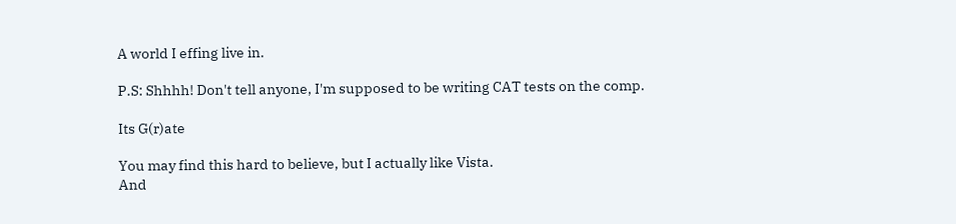A world I effing live in.

P.S: Shhhh! Don't tell anyone, I'm supposed to be writing CAT tests on the comp.

Its G(r)ate

You may find this hard to believe, but I actually like Vista.
And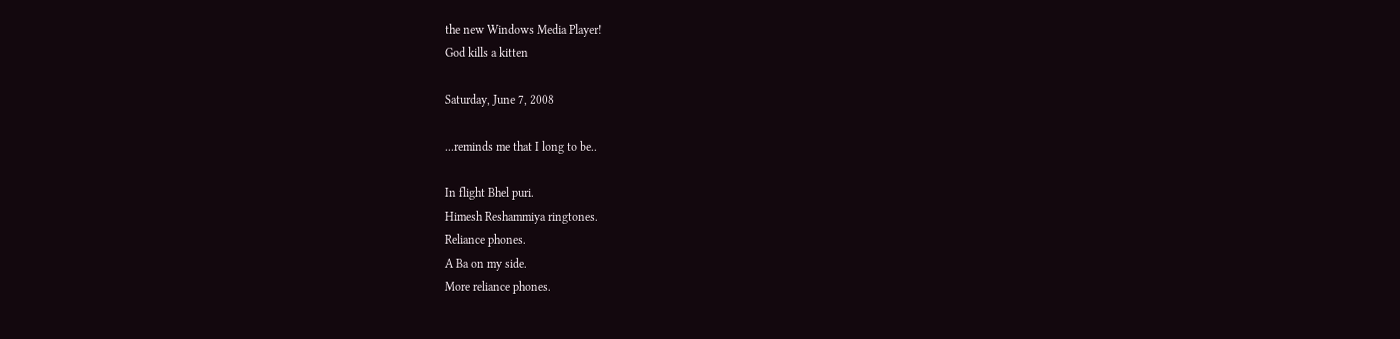the new Windows Media Player!
God kills a kitten

Saturday, June 7, 2008

...reminds me that I long to be..

In flight Bhel puri.
Himesh Reshammiya ringtones.
Reliance phones.
A Ba on my side.
More reliance phones.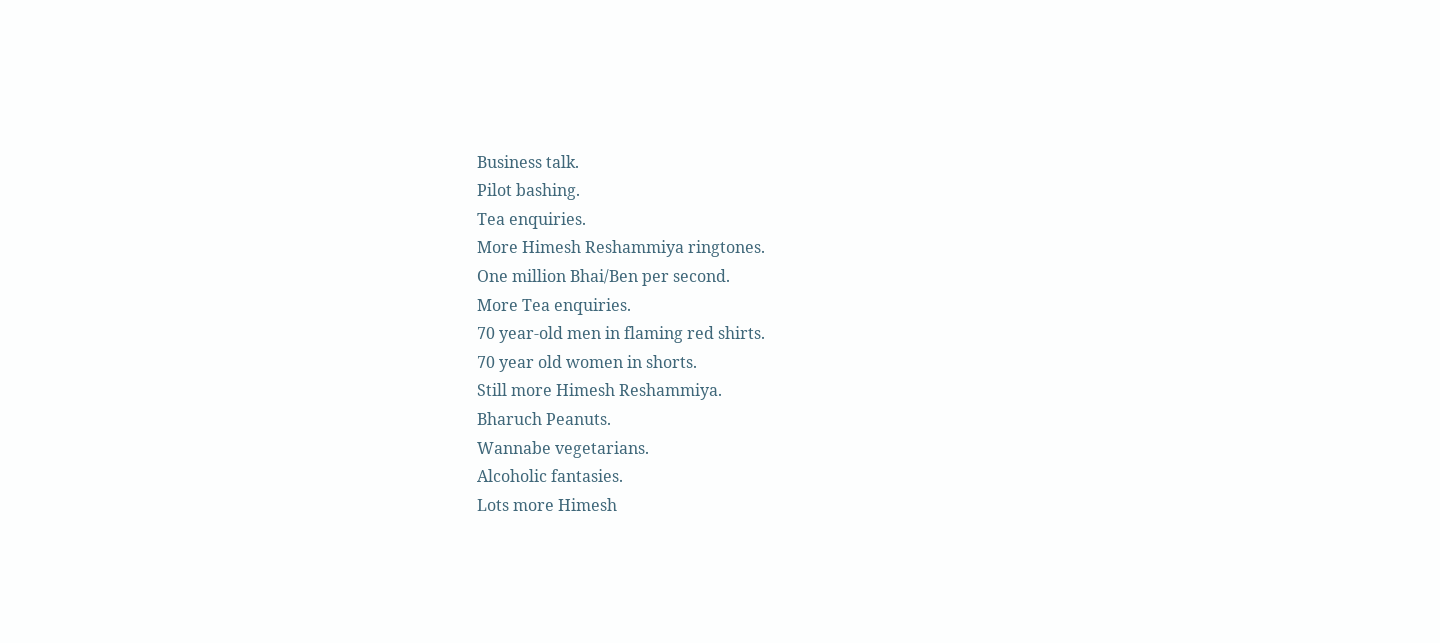Business talk.
Pilot bashing.
Tea enquiries.
More Himesh Reshammiya ringtones.
One million Bhai/Ben per second.
More Tea enquiries.
70 year-old men in flaming red shirts.
70 year old women in shorts.
Still more Himesh Reshammiya.
Bharuch Peanuts.
Wannabe vegetarians.
Alcoholic fantasies.
Lots more Himesh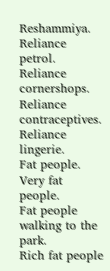Reshammiya.
Reliance petrol.
Reliance cornershops.
Reliance contraceptives.
Reliance lingerie.
Fat people.
Very fat people.
Fat people walking to the park.
Rich fat people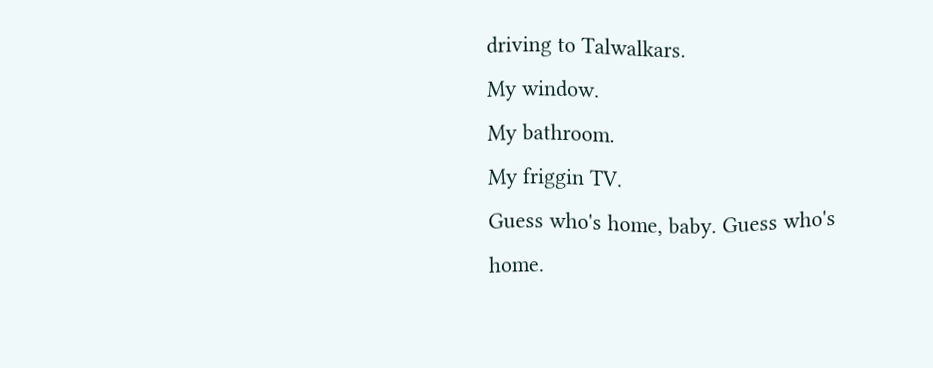driving to Talwalkars.
My window.
My bathroom.
My friggin TV.
Guess who's home, baby. Guess who's home.